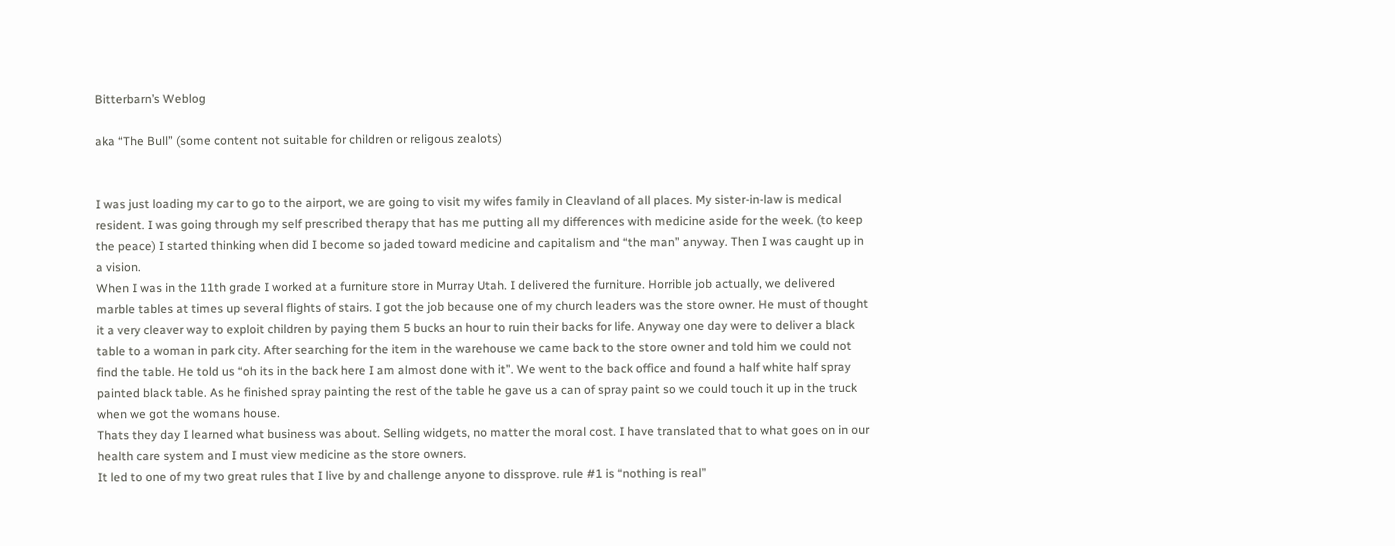Bitterbarn’s Weblog

aka “The Bull” (some content not suitable for children or religous zealots)


I was just loading my car to go to the airport, we are going to visit my wifes family in Cleavland of all places. My sister-in-law is medical resident. I was going through my self prescribed therapy that has me putting all my differences with medicine aside for the week. (to keep the peace) I started thinking when did I become so jaded toward medicine and capitalism and “the man” anyway. Then I was caught up in a vision.
When I was in the 11th grade I worked at a furniture store in Murray Utah. I delivered the furniture. Horrible job actually, we delivered marble tables at times up several flights of stairs. I got the job because one of my church leaders was the store owner. He must of thought it a very cleaver way to exploit children by paying them 5 bucks an hour to ruin their backs for life. Anyway one day were to deliver a black table to a woman in park city. After searching for the item in the warehouse we came back to the store owner and told him we could not find the table. He told us “oh its in the back here I am almost done with it”. We went to the back office and found a half white half spray painted black table. As he finished spray painting the rest of the table he gave us a can of spray paint so we could touch it up in the truck when we got the womans house.
Thats they day I learned what business was about. Selling widgets, no matter the moral cost. I have translated that to what goes on in our health care system and I must view medicine as the store owners.
It led to one of my two great rules that I live by and challenge anyone to dissprove. rule #1 is “nothing is real”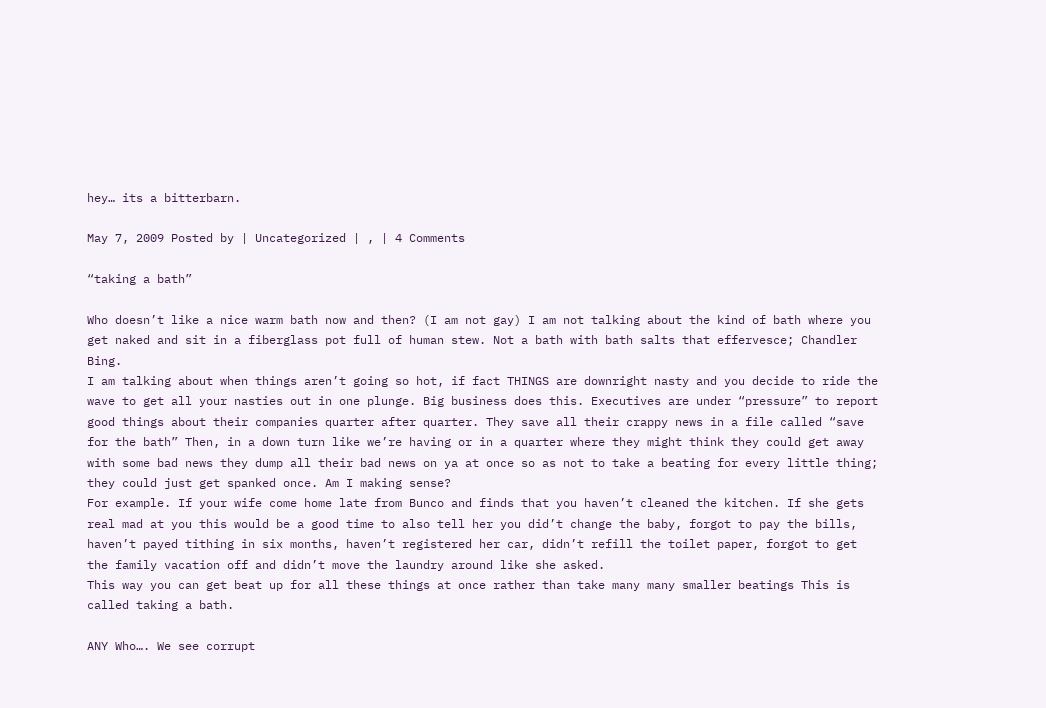hey… its a bitterbarn.

May 7, 2009 Posted by | Uncategorized | , | 4 Comments

“taking a bath”

Who doesn’t like a nice warm bath now and then? (I am not gay) I am not talking about the kind of bath where you get naked and sit in a fiberglass pot full of human stew. Not a bath with bath salts that effervesce; Chandler Bing.
I am talking about when things aren’t going so hot, if fact THINGS are downright nasty and you decide to ride the wave to get all your nasties out in one plunge. Big business does this. Executives are under “pressure” to report good things about their companies quarter after quarter. They save all their crappy news in a file called “save for the bath” Then, in a down turn like we’re having or in a quarter where they might think they could get away with some bad news they dump all their bad news on ya at once so as not to take a beating for every little thing; they could just get spanked once. Am I making sense?
For example. If your wife come home late from Bunco and finds that you haven’t cleaned the kitchen. If she gets real mad at you this would be a good time to also tell her you did’t change the baby, forgot to pay the bills, haven’t payed tithing in six months, haven’t registered her car, didn’t refill the toilet paper, forgot to get the family vacation off and didn’t move the laundry around like she asked.
This way you can get beat up for all these things at once rather than take many many smaller beatings This is called taking a bath.

ANY Who…. We see corrupt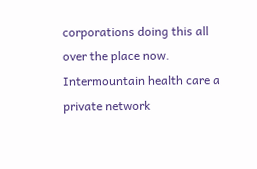corporations doing this all over the place now. Intermountain health care a private network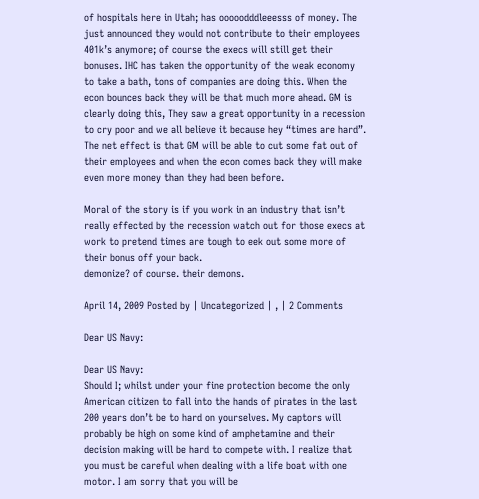of hospitals here in Utah; has ooooodddleeesss of money. The just announced they would not contribute to their employees 401k’s anymore; of course the execs will still get their bonuses. IHC has taken the opportunity of the weak economy to take a bath, tons of companies are doing this. When the econ bounces back they will be that much more ahead. GM is clearly doing this, They saw a great opportunity in a recession to cry poor and we all believe it because hey “times are hard”. The net effect is that GM will be able to cut some fat out of their employees and when the econ comes back they will make even more money than they had been before.

Moral of the story is if you work in an industry that isn’t really effected by the recession watch out for those execs at work to pretend times are tough to eek out some more of their bonus off your back.
demonize? of course. their demons.

April 14, 2009 Posted by | Uncategorized | , | 2 Comments

Dear US Navy:

Dear US Navy:
Should I; whilst under your fine protection become the only American citizen to fall into the hands of pirates in the last 200 years don’t be to hard on yourselves. My captors will probably be high on some kind of amphetamine and their decision making will be hard to compete with. I realize that you must be careful when dealing with a life boat with one motor. I am sorry that you will be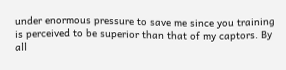under enormous pressure to save me since you training is perceived to be superior than that of my captors. By all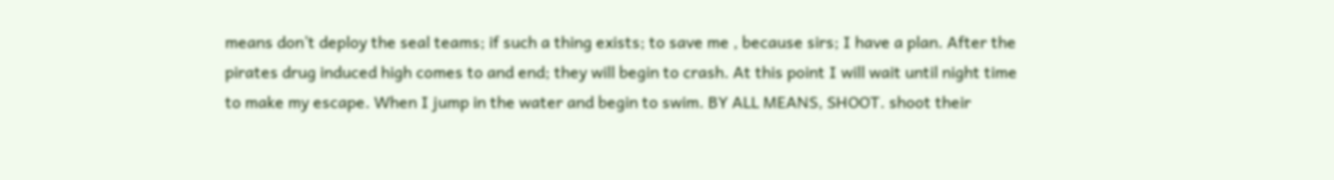means don’t deploy the seal teams; if such a thing exists; to save me , because sirs; I have a plan. After the pirates drug induced high comes to and end; they will begin to crash. At this point I will wait until night time to make my escape. When I jump in the water and begin to swim. BY ALL MEANS, SHOOT. shoot their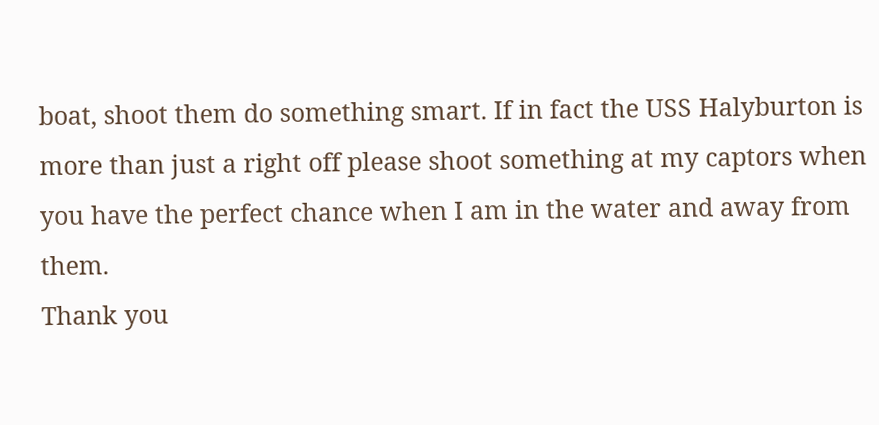boat, shoot them do something smart. If in fact the USS Halyburton is more than just a right off please shoot something at my captors when you have the perfect chance when I am in the water and away from them.
Thank you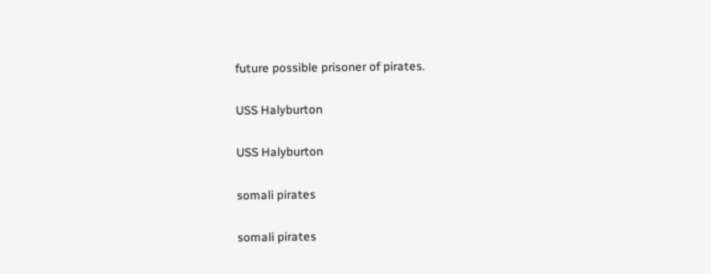future possible prisoner of pirates.

USS Halyburton

USS Halyburton

somali pirates

somali pirates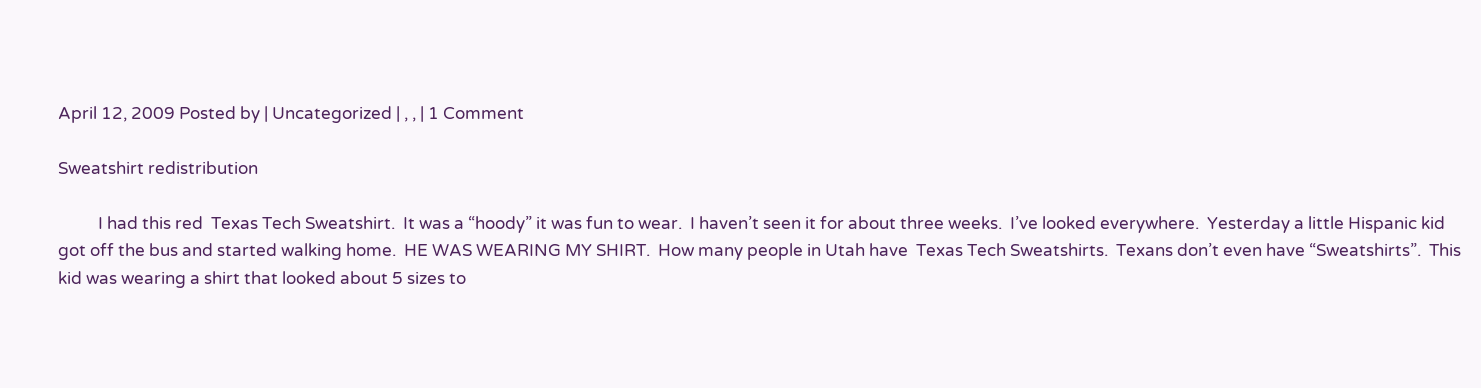April 12, 2009 Posted by | Uncategorized | , , | 1 Comment

Sweatshirt redistribution

          I had this red  Texas Tech Sweatshirt.  It was a “hoody” it was fun to wear.  I haven’t seen it for about three weeks.  I’ve looked everywhere.  Yesterday a little Hispanic kid got off the bus and started walking home.  HE WAS WEARING MY SHIRT.  How many people in Utah have  Texas Tech Sweatshirts.  Texans don’t even have “Sweatshirts”.  This kid was wearing a shirt that looked about 5 sizes to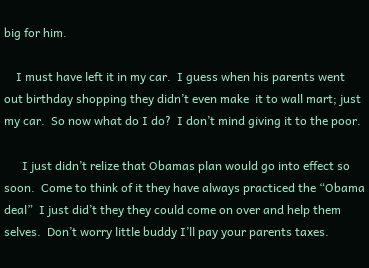big for him.

    I must have left it in my car.  I guess when his parents went out birthday shopping they didn’t even make  it to wall mart; just my car.  So now what do I do?  I don’t mind giving it to the poor.

      I just didn’t relize that Obamas plan would go into effect so soon.  Come to think of it they have always practiced the “Obama deal”  I just did’t they they could come on over and help them selves.  Don’t worry little buddy I’ll pay your parents taxes.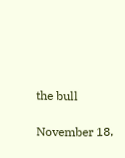the bull

November 18,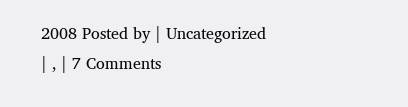2008 Posted by | Uncategorized | , | 7 Comments